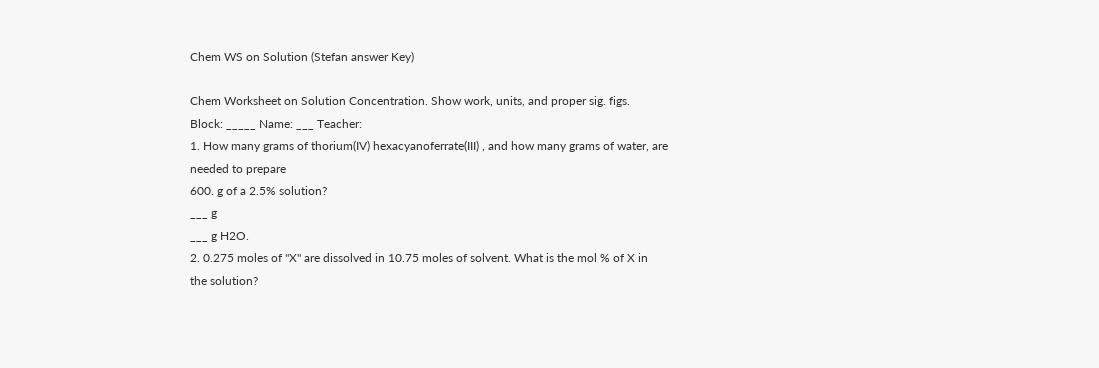Chem WS on Solution (Stefan answer Key)

Chem Worksheet on Solution Concentration. Show work, units, and proper sig. figs.
Block: _____ Name: ___ Teacher:
1. How many grams of thorium(IV) hexacyanoferrate(III) , and how many grams of water, are
needed to prepare
600. g of a 2.5% solution?
___ g
___ g H2O.
2. 0.275 moles of "X" are dissolved in 10.75 moles of solvent. What is the mol % of X in
the solution?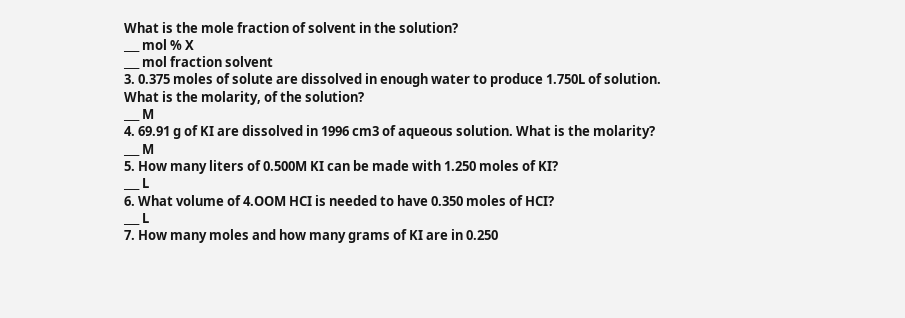What is the mole fraction of solvent in the solution?
___ mol % X
___ mol fraction solvent
3. 0.375 moles of solute are dissolved in enough water to produce 1.750L of solution.
What is the molarity, of the solution?
___ M
4. 69.91 g of KI are dissolved in 1996 cm3 of aqueous solution. What is the molarity?
___ M
5. How many liters of 0.500M KI can be made with 1.250 moles of KI?
___ L
6. What volume of 4.OOM HCI is needed to have 0.350 moles of HCI?
___ L
7. How many moles and how many grams of KI are in 0.250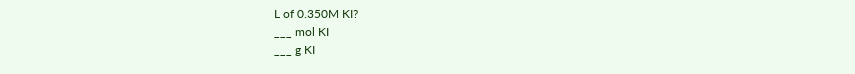L of 0.350M KI?
___ mol KI
___ g KI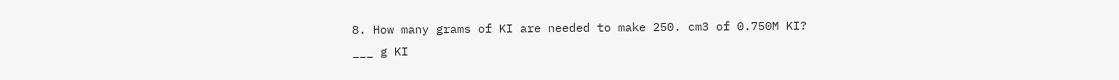8. How many grams of KI are needed to make 250. cm3 of 0.750M KI?
___ g KI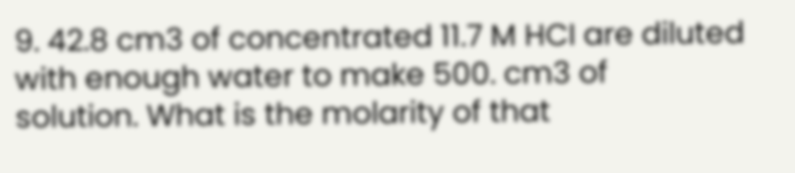9. 42.8 cm3 of concentrated 11.7 M HCI are diluted with enough water to make 500. cm3 of
solution. What is the molarity of that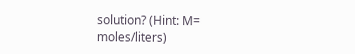solution? (Hint: M= moles/liters)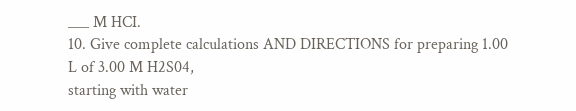___ M HCI.
10. Give complete calculations AND DIRECTIONS for preparing 1.00 L of 3.00 M H2S04,
starting with water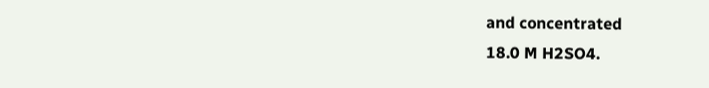and concentrated
18.0 M H2SO4.